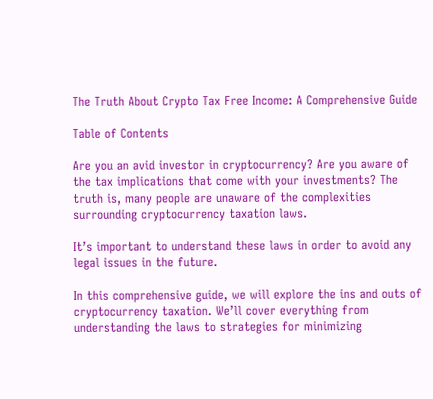The Truth About Crypto Tax Free Income: A Comprehensive Guide

Table of Contents

Are you an avid investor in cryptocurrency? Are you aware of the tax implications that come with your investments? The truth is, many people are unaware of the complexities surrounding cryptocurrency taxation laws.

It’s important to understand these laws in order to avoid any legal issues in the future.

In this comprehensive guide, we will explore the ins and outs of cryptocurrency taxation. We’ll cover everything from understanding the laws to strategies for minimizing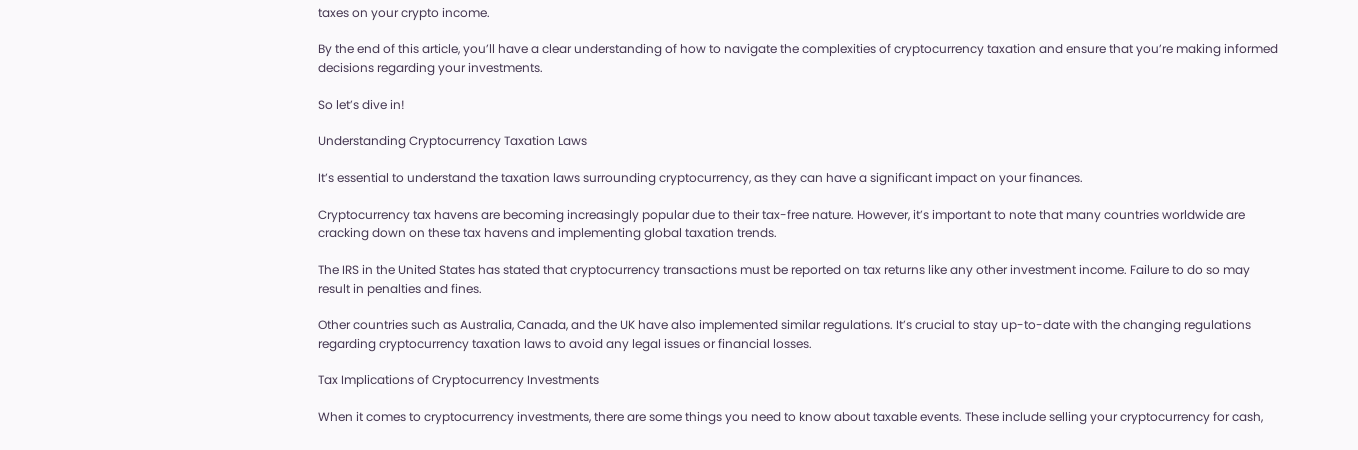taxes on your crypto income.

By the end of this article, you’ll have a clear understanding of how to navigate the complexities of cryptocurrency taxation and ensure that you’re making informed decisions regarding your investments.

So let’s dive in!

Understanding Cryptocurrency Taxation Laws

It’s essential to understand the taxation laws surrounding cryptocurrency, as they can have a significant impact on your finances.

Cryptocurrency tax havens are becoming increasingly popular due to their tax-free nature. However, it’s important to note that many countries worldwide are cracking down on these tax havens and implementing global taxation trends.

The IRS in the United States has stated that cryptocurrency transactions must be reported on tax returns like any other investment income. Failure to do so may result in penalties and fines.

Other countries such as Australia, Canada, and the UK have also implemented similar regulations. It’s crucial to stay up-to-date with the changing regulations regarding cryptocurrency taxation laws to avoid any legal issues or financial losses.

Tax Implications of Cryptocurrency Investments

When it comes to cryptocurrency investments, there are some things you need to know about taxable events. These include selling your cryptocurrency for cash,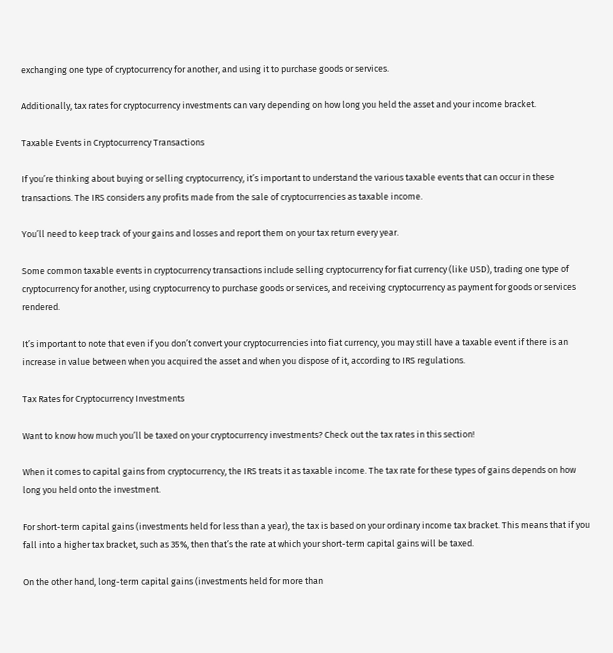exchanging one type of cryptocurrency for another, and using it to purchase goods or services.

Additionally, tax rates for cryptocurrency investments can vary depending on how long you held the asset and your income bracket.

Taxable Events in Cryptocurrency Transactions

If you’re thinking about buying or selling cryptocurrency, it’s important to understand the various taxable events that can occur in these transactions. The IRS considers any profits made from the sale of cryptocurrencies as taxable income.

You’ll need to keep track of your gains and losses and report them on your tax return every year.

Some common taxable events in cryptocurrency transactions include selling cryptocurrency for fiat currency (like USD), trading one type of cryptocurrency for another, using cryptocurrency to purchase goods or services, and receiving cryptocurrency as payment for goods or services rendered.

It’s important to note that even if you don’t convert your cryptocurrencies into fiat currency, you may still have a taxable event if there is an increase in value between when you acquired the asset and when you dispose of it, according to IRS regulations.

Tax Rates for Cryptocurrency Investments

Want to know how much you’ll be taxed on your cryptocurrency investments? Check out the tax rates in this section!

When it comes to capital gains from cryptocurrency, the IRS treats it as taxable income. The tax rate for these types of gains depends on how long you held onto the investment.

For short-term capital gains (investments held for less than a year), the tax is based on your ordinary income tax bracket. This means that if you fall into a higher tax bracket, such as 35%, then that’s the rate at which your short-term capital gains will be taxed.

On the other hand, long-term capital gains (investments held for more than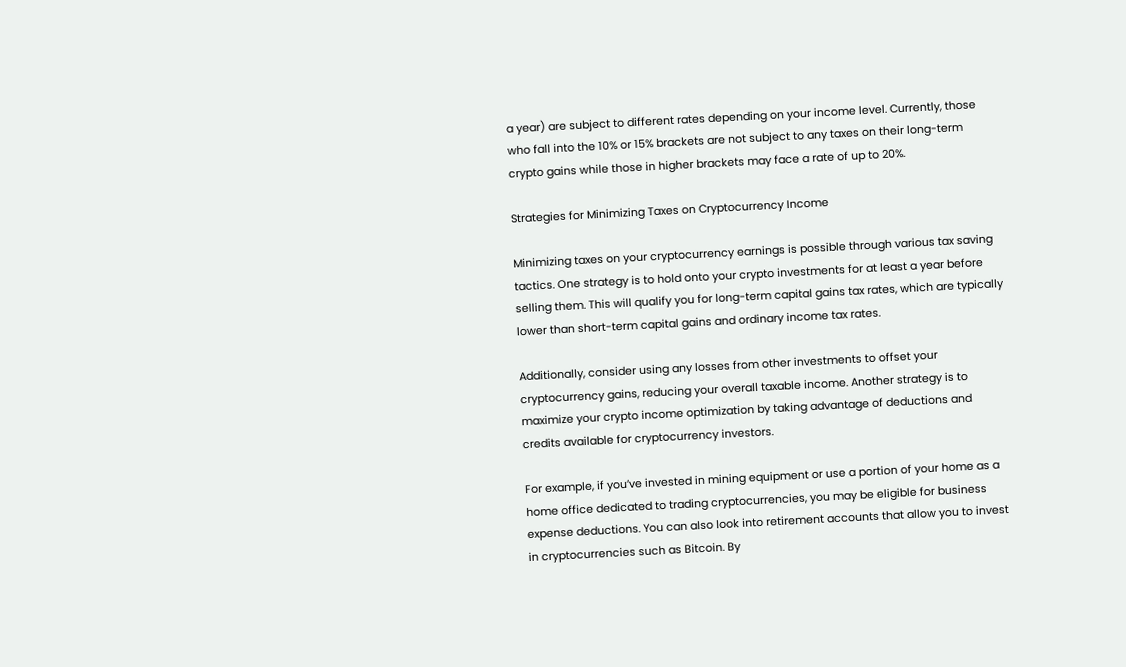a year) are subject to different rates depending on your income level. Currently, those who fall into the 10% or 15% brackets are not subject to any taxes on their long-term crypto gains while those in higher brackets may face a rate of up to 20%.

Strategies for Minimizing Taxes on Cryptocurrency Income

Minimizing taxes on your cryptocurrency earnings is possible through various tax saving tactics. One strategy is to hold onto your crypto investments for at least a year before selling them. This will qualify you for long-term capital gains tax rates, which are typically lower than short-term capital gains and ordinary income tax rates.

Additionally, consider using any losses from other investments to offset your cryptocurrency gains, reducing your overall taxable income. Another strategy is to maximize your crypto income optimization by taking advantage of deductions and credits available for cryptocurrency investors.

For example, if you’ve invested in mining equipment or use a portion of your home as a home office dedicated to trading cryptocurrencies, you may be eligible for business expense deductions. You can also look into retirement accounts that allow you to invest in cryptocurrencies such as Bitcoin. By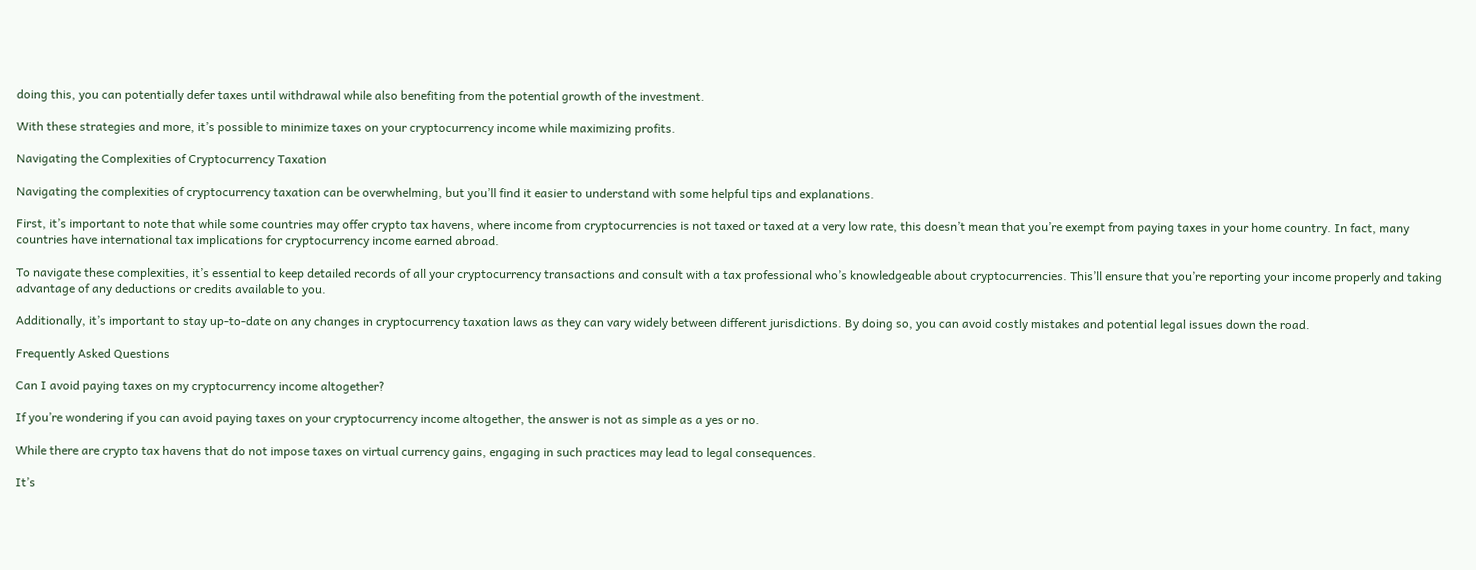doing this, you can potentially defer taxes until withdrawal while also benefiting from the potential growth of the investment.

With these strategies and more, it’s possible to minimize taxes on your cryptocurrency income while maximizing profits.

Navigating the Complexities of Cryptocurrency Taxation

Navigating the complexities of cryptocurrency taxation can be overwhelming, but you’ll find it easier to understand with some helpful tips and explanations.

First, it’s important to note that while some countries may offer crypto tax havens, where income from cryptocurrencies is not taxed or taxed at a very low rate, this doesn’t mean that you’re exempt from paying taxes in your home country. In fact, many countries have international tax implications for cryptocurrency income earned abroad.

To navigate these complexities, it’s essential to keep detailed records of all your cryptocurrency transactions and consult with a tax professional who’s knowledgeable about cryptocurrencies. This’ll ensure that you’re reporting your income properly and taking advantage of any deductions or credits available to you.

Additionally, it’s important to stay up-to-date on any changes in cryptocurrency taxation laws as they can vary widely between different jurisdictions. By doing so, you can avoid costly mistakes and potential legal issues down the road.

Frequently Asked Questions

Can I avoid paying taxes on my cryptocurrency income altogether?

If you’re wondering if you can avoid paying taxes on your cryptocurrency income altogether, the answer is not as simple as a yes or no.

While there are crypto tax havens that do not impose taxes on virtual currency gains, engaging in such practices may lead to legal consequences.

It’s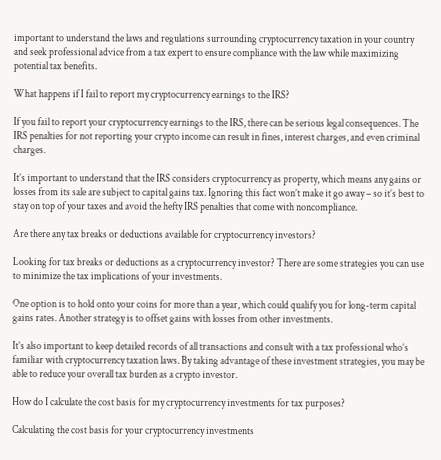important to understand the laws and regulations surrounding cryptocurrency taxation in your country and seek professional advice from a tax expert to ensure compliance with the law while maximizing potential tax benefits.

What happens if I fail to report my cryptocurrency earnings to the IRS?

If you fail to report your cryptocurrency earnings to the IRS, there can be serious legal consequences. The IRS penalties for not reporting your crypto income can result in fines, interest charges, and even criminal charges.

It’s important to understand that the IRS considers cryptocurrency as property, which means any gains or losses from its sale are subject to capital gains tax. Ignoring this fact won’t make it go away – so it’s best to stay on top of your taxes and avoid the hefty IRS penalties that come with noncompliance.

Are there any tax breaks or deductions available for cryptocurrency investors?

Looking for tax breaks or deductions as a cryptocurrency investor? There are some strategies you can use to minimize the tax implications of your investments.

One option is to hold onto your coins for more than a year, which could qualify you for long-term capital gains rates. Another strategy is to offset gains with losses from other investments.

It’s also important to keep detailed records of all transactions and consult with a tax professional who’s familiar with cryptocurrency taxation laws. By taking advantage of these investment strategies, you may be able to reduce your overall tax burden as a crypto investor.

How do I calculate the cost basis for my cryptocurrency investments for tax purposes?

Calculating the cost basis for your cryptocurrency investments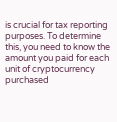is crucial for tax reporting purposes. To determine this, you need to know the amount you paid for each unit of cryptocurrency purchased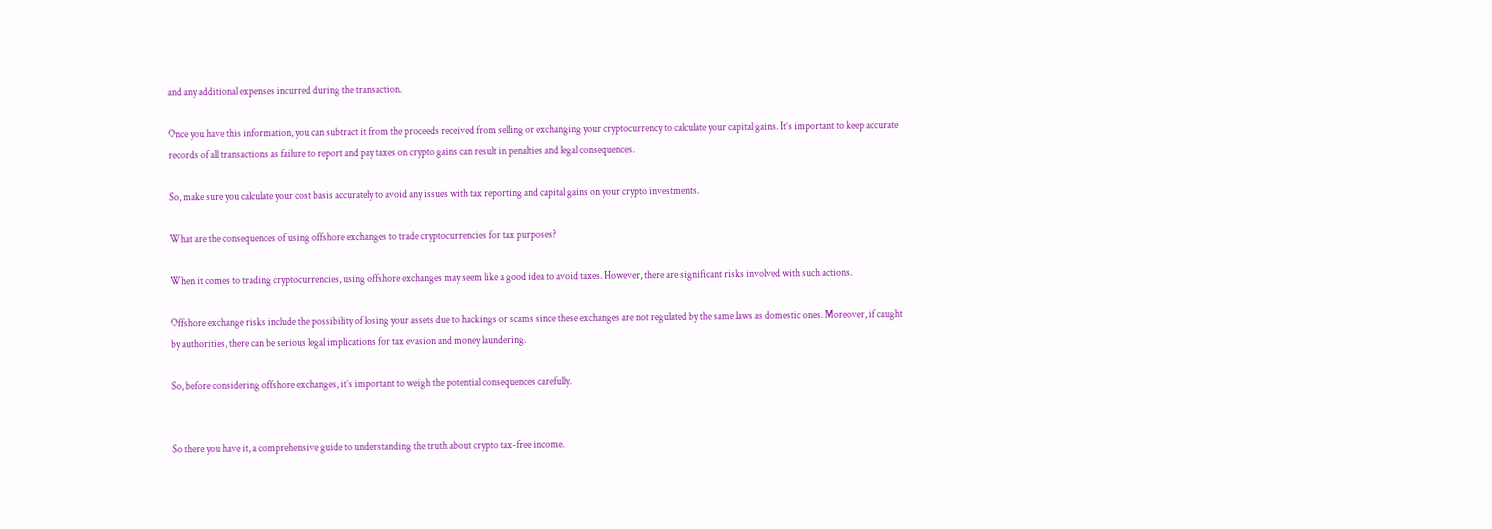and any additional expenses incurred during the transaction.

Once you have this information, you can subtract it from the proceeds received from selling or exchanging your cryptocurrency to calculate your capital gains. It’s important to keep accurate records of all transactions as failure to report and pay taxes on crypto gains can result in penalties and legal consequences.

So, make sure you calculate your cost basis accurately to avoid any issues with tax reporting and capital gains on your crypto investments.

What are the consequences of using offshore exchanges to trade cryptocurrencies for tax purposes?

When it comes to trading cryptocurrencies, using offshore exchanges may seem like a good idea to avoid taxes. However, there are significant risks involved with such actions.

Offshore exchange risks include the possibility of losing your assets due to hackings or scams since these exchanges are not regulated by the same laws as domestic ones. Moreover, if caught by authorities, there can be serious legal implications for tax evasion and money laundering.

So, before considering offshore exchanges, it’s important to weigh the potential consequences carefully.


So there you have it, a comprehensive guide to understanding the truth about crypto tax-free income.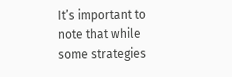It’s important to note that while some strategies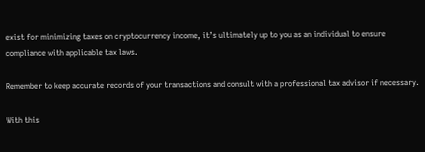exist for minimizing taxes on cryptocurrency income, it’s ultimately up to you as an individual to ensure compliance with applicable tax laws.

Remember to keep accurate records of your transactions and consult with a professional tax advisor if necessary.

With this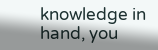knowledge in hand, you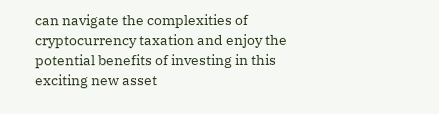can navigate the complexities of cryptocurrency taxation and enjoy the potential benefits of investing in this exciting new asset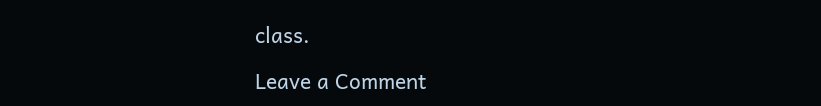class.

Leave a Comment